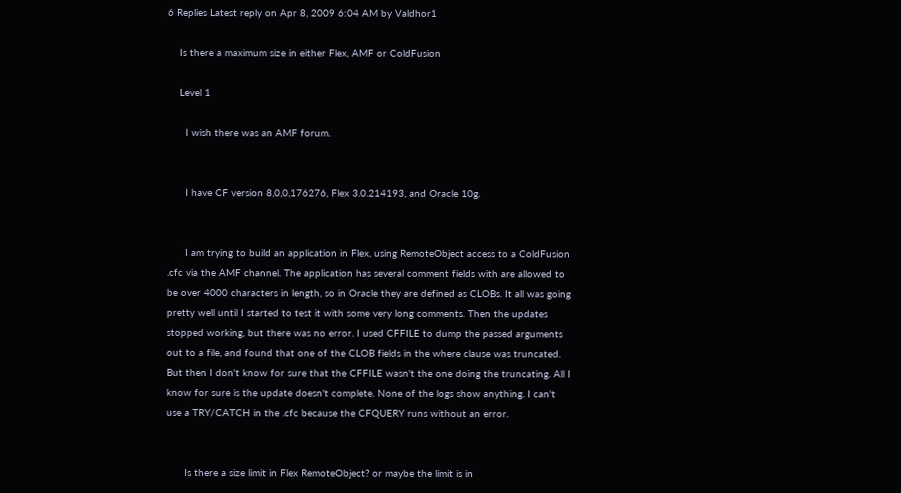6 Replies Latest reply on Apr 8, 2009 6:04 AM by Valdhor1

    Is there a maximum size in either Flex, AMF or ColdFusion

    Level 1

      I wish there was an AMF forum.


      I have CF version 8,0,0,176276, Flex 3.0.214193, and Oracle 10g.


      I am trying to build an application in Flex, using RemoteObject access to a ColdFusion .cfc via the AMF channel. The application has several comment fields with are allowed to be over 4000 characters in length, so in Oracle they are defined as CLOBs. It all was going pretty well until I started to test it with some very long comments. Then the updates stopped working, but there was no error. I used CFFILE to dump the passed arguments out to a file, and found that one of the CLOB fields in the where clause was truncated. But then I don't know for sure that the CFFILE wasn't the one doing the truncating. All I know for sure is the update doesn't complete. None of the logs show anything. I can't use a TRY/CATCH in the .cfc because the CFQUERY runs without an error.


      Is there a size limit in Flex RemoteObject? or maybe the limit is in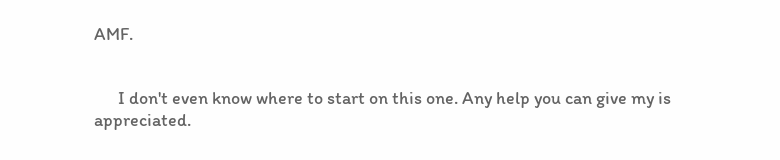AMF.


      I don't even know where to start on this one. Any help you can give my is appreciated.